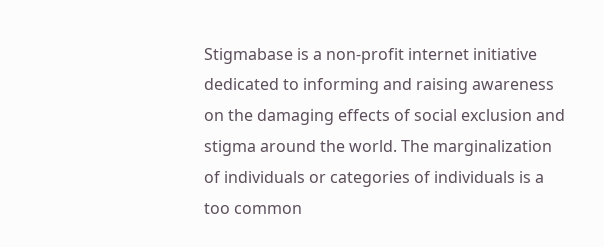Stigmabase is a non-profit internet initiative dedicated to informing and raising awareness on the damaging effects of social exclusion and stigma around the world. The marginalization of individuals or categories of individuals is a too common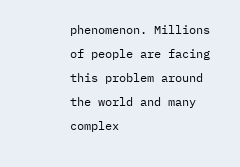phenomenon. Millions of people are facing this problem around the world and many complex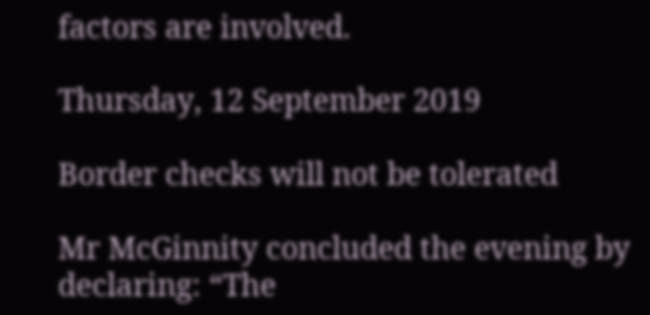factors are involved.

Thursday, 12 September 2019

Border checks will not be tolerated

Mr McGinnity concluded the evening by declaring: “The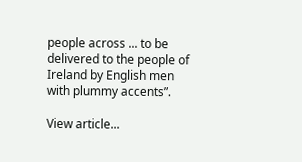people across ... to be delivered to the people of Ireland by English men with plummy accents”.

View article...